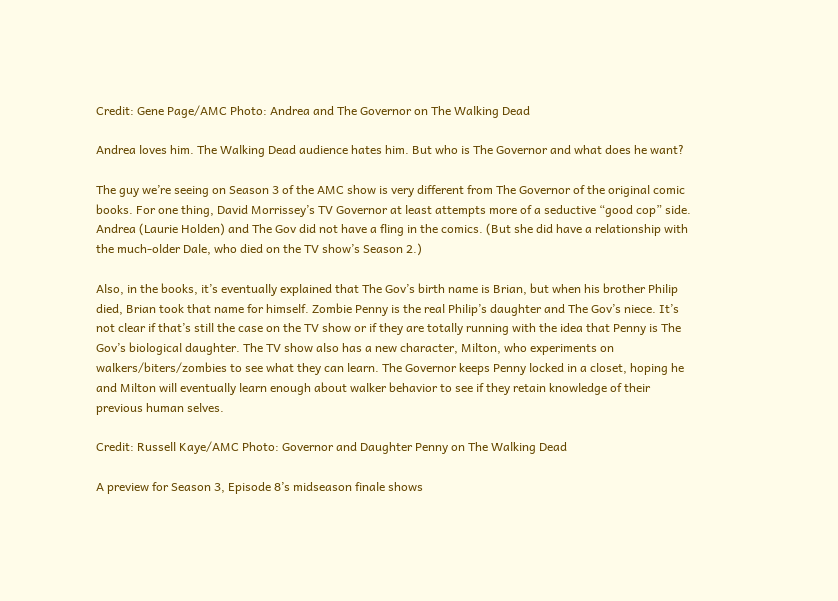Credit: Gene Page/AMC Photo: Andrea and The Governor on The Walking Dead

Andrea loves him. The Walking Dead audience hates him. But who is The Governor and what does he want?

The guy we’re seeing on Season 3 of the AMC show is very different from The Governor of the original comic books. For one thing, David Morrissey’s TV Governor at least attempts more of a seductive “good cop” side. Andrea (Laurie Holden) and The Gov did not have a fling in the comics. (But she did have a relationship with the much-older Dale, who died on the TV show’s Season 2.)

Also, in the books, it’s eventually explained that The Gov’s birth name is Brian, but when his brother Philip died, Brian took that name for himself. Zombie Penny is the real Philip’s daughter and The Gov’s niece. It’s not clear if that’s still the case on the TV show or if they are totally running with the idea that Penny is The Gov’s biological daughter. The TV show also has a new character, Milton, who experiments on walkers/biters/zombies to see what they can learn. The Governor keeps Penny locked in a closet, hoping he and Milton will eventually learn enough about walker behavior to see if they retain knowledge of their previous human selves.

Credit: Russell Kaye/AMC Photo: Governor and Daughter Penny on The Walking Dead

A preview for Season 3, Episode 8’s midseason finale shows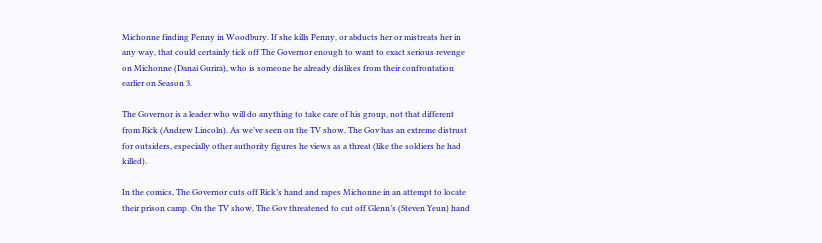Michonne finding Penny in Woodbury. If she kills Penny, or abducts her or mistreats her in any way, that could certainly tick off The Governor enough to want to exact serious revenge on Michonne (Danai Gurira), who is someone he already dislikes from their confrontation earlier on Season 3.

The Governor is a leader who will do anything to take care of his group, not that different from Rick (Andrew Lincoln). As we’ve seen on the TV show, The Gov has an extreme distrust for outsiders, especially other authority figures he views as a threat (like the soldiers he had killed).

In the comics, The Governor cuts off Rick’s hand and rapes Michonne in an attempt to locate their prison camp. On the TV show, The Gov threatened to cut off Glenn’s (Steven Yeun) hand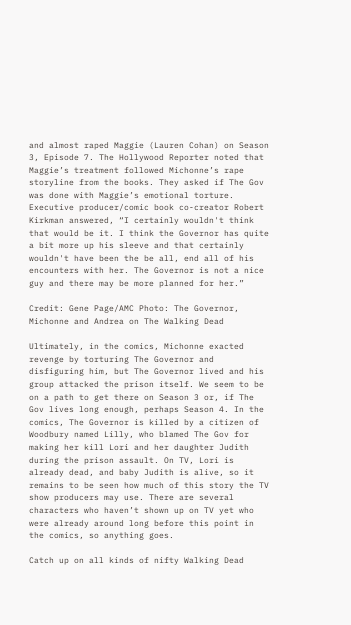and almost raped Maggie (Lauren Cohan) on Season 3, Episode 7. The Hollywood Reporter noted that Maggie’s treatment followed Michonne’s rape storyline from the books. They asked if The Gov was done with Maggie’s emotional torture. Executive producer/comic book co-creator Robert Kirkman answered, “I certainly wouldn't think that would be it. I think the Governor has quite a bit more up his sleeve and that certainly wouldn't have been the be all, end all of his encounters with her. The Governor is not a nice guy and there may be more planned for her.”

Credit: Gene Page/AMC Photo: The Governor, Michonne and Andrea on The Walking Dead

Ultimately, in the comics, Michonne exacted revenge by torturing The Governor and disfiguring him, but The Governor lived and his group attacked the prison itself. We seem to be on a path to get there on Season 3 or, if The Gov lives long enough, perhaps Season 4. In the comics, The Governor is killed by a citizen of Woodbury named Lilly, who blamed The Gov for making her kill Lori and her daughter Judith during the prison assault. On TV, Lori is already dead, and baby Judith is alive, so it remains to be seen how much of this story the TV show producers may use. There are several characters who haven’t shown up on TV yet who were already around long before this point in the comics, so anything goes.

Catch up on all kinds of nifty Walking Dead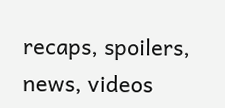recaps, spoilers, news, videos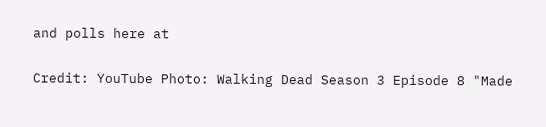and polls here at

Credit: YouTube Photo: Walking Dead Season 3 Episode 8 "Made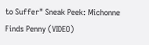to Suffer" Sneak Peek: Michonne Finds Penny (VIDEO)